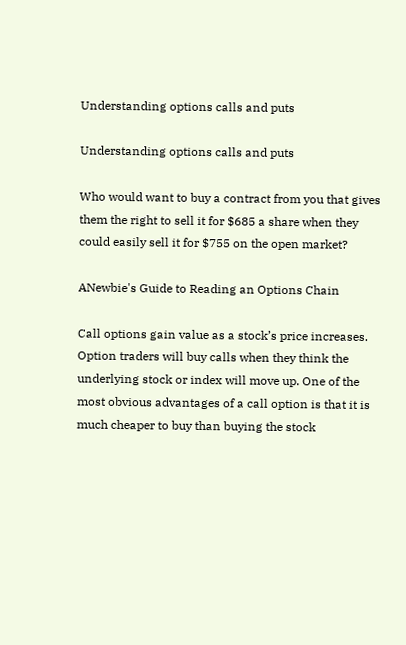Understanding options calls and puts

Understanding options calls and puts

Who would want to buy a contract from you that gives them the right to sell it for $685 a share when they could easily sell it for $755 on the open market?

ANewbie's Guide to Reading an Options Chain

Call options gain value as a stock’s price increases. Option traders will buy calls when they think the underlying stock or index will move up. One of the most obvious advantages of a call option is that it is much cheaper to buy than buying the stock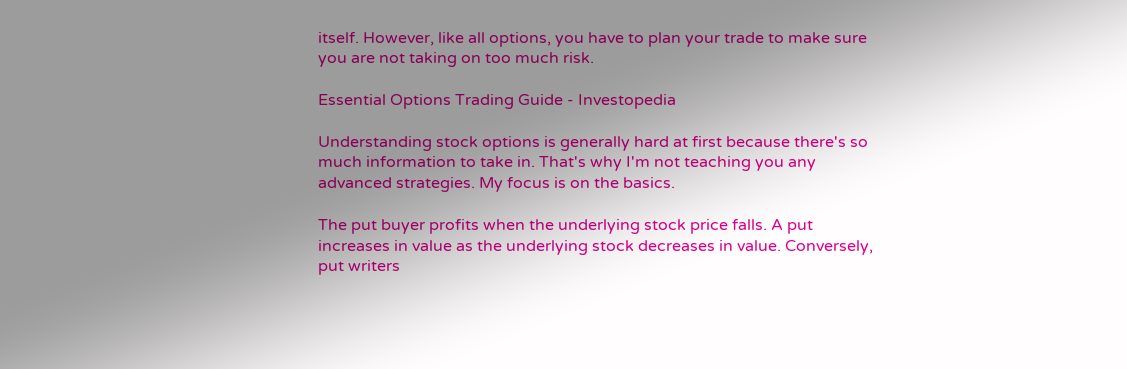itself. However, like all options, you have to plan your trade to make sure you are not taking on too much risk.

Essential Options Trading Guide - Investopedia

Understanding stock options is generally hard at first because there's so much information to take in. That's why I'm not teaching you any advanced strategies. My focus is on the basics.

The put buyer profits when the underlying stock price falls. A put increases in value as the underlying stock decreases in value. Conversely, put writers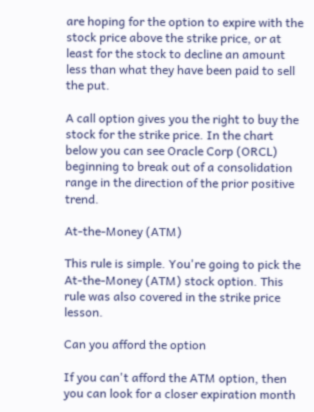are hoping for the option to expire with the stock price above the strike price, or at least for the stock to decline an amount less than what they have been paid to sell the put.

A call option gives you the right to buy the stock for the strike price. In the chart below you can see Oracle Corp (ORCL) beginning to break out of a consolidation range in the direction of the prior positive trend.

At-the-Money (ATM)

This rule is simple. You're going to pick the At-the-Money (ATM) stock option. This rule was also covered in the strike price lesson.

Can you afford the option

If you can't afford the ATM option, then you can look for a closer expiration month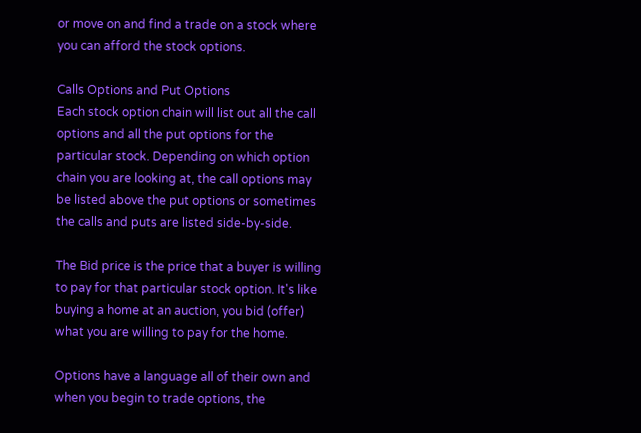or move on and find a trade on a stock where you can afford the stock options.

Calls Options and Put Options
Each stock option chain will list out all the call options and all the put options for the particular stock. Depending on which option chain you are looking at, the call options may be listed above the put options or sometimes the calls and puts are listed side-by-side.

The Bid price is the price that a buyer is willing to pay for that particular stock option. It's like buying a home at an auction, you bid (offer) what you are willing to pay for the home.

Options have a language all of their own and when you begin to trade options, the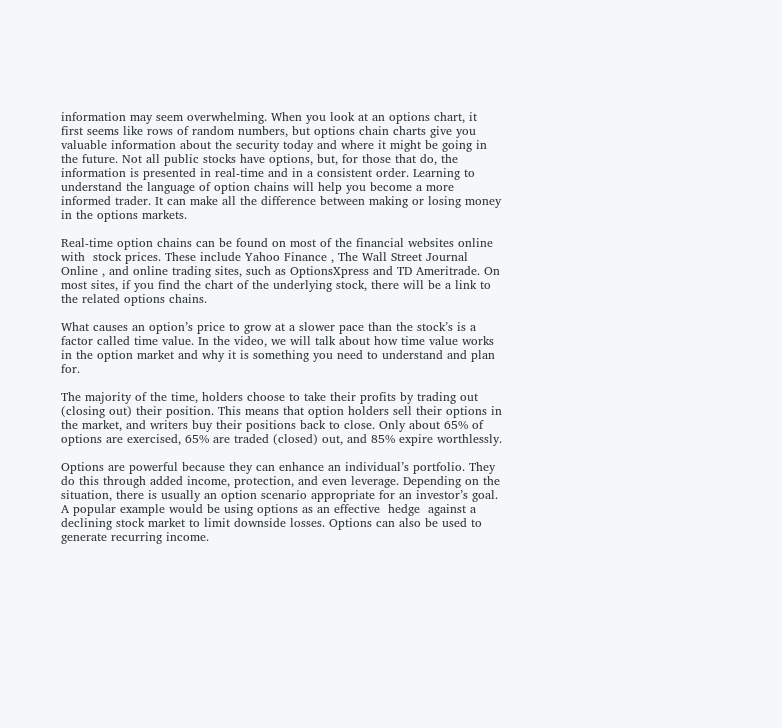information may seem overwhelming. When you look at an options chart, it first seems like rows of random numbers, but options chain charts give you valuable information about the security today and where it might be going in the future. Not all public stocks have options, but, for those that do, the information is presented in real-time and in a consistent order. Learning to understand the language of option chains will help you become a more informed trader. It can make all the difference between making or losing money in the options markets.

Real-time option chains can be found on most of the financial websites online with  stock prices. These include Yahoo Finance , The Wall Street Journal Online , and online trading sites, such as OptionsXpress and TD Ameritrade. On most sites, if you find the chart of the underlying stock, there will be a link to the related options chains.

What causes an option’s price to grow at a slower pace than the stock’s is a factor called time value. In the video, we will talk about how time value works in the option market and why it is something you need to understand and plan for.

The majority of the time, holders choose to take their profits by trading out (closing out) their position. This means that option holders sell their options in the market, and writers buy their positions back to close. Only about 65% of options are exercised, 65% are traded (closed) out, and 85% expire worthlessly.

Options are powerful because they can enhance an individual’s portfolio. They do this through added income, protection, and even leverage. Depending on the situation, there is usually an option scenario appropriate for an investor’s goal. A popular example would be using options as an effective  hedge  against a declining stock market to limit downside losses. Options can also be used to generate recurring income.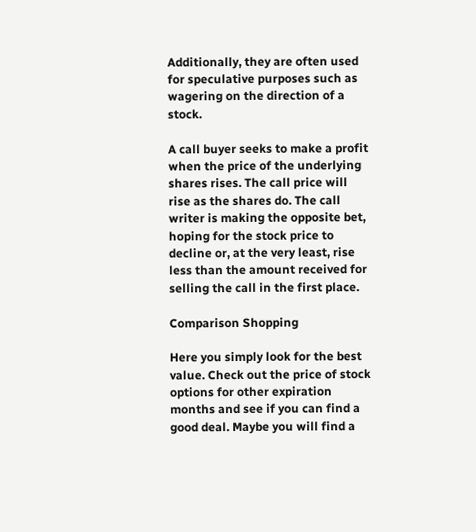Additionally, they are often used for speculative purposes such as wagering on the direction of a stock.

A call buyer seeks to make a profit when the price of the underlying shares rises. The call price will rise as the shares do. The call writer is making the opposite bet, hoping for the stock price to decline or, at the very least, rise less than the amount received for selling the call in the first place.

Comparison Shopping

Here you simply look for the best value. Check out the price of stock options for other expiration months and see if you can find a good deal. Maybe you will find a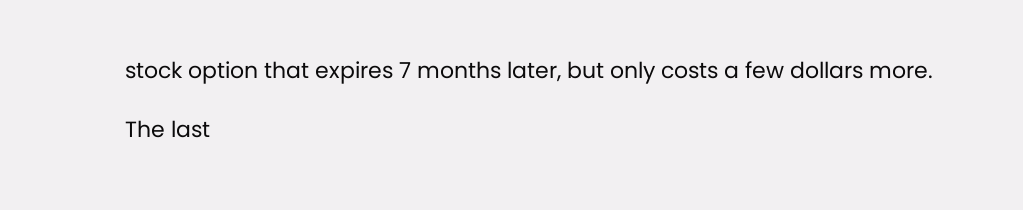stock option that expires 7 months later, but only costs a few dollars more.

The last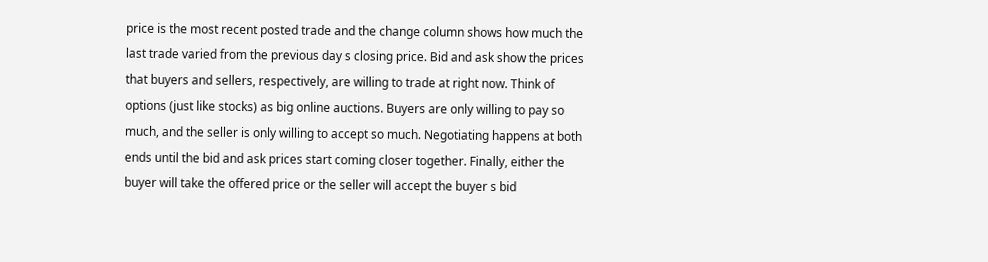price is the most recent posted trade and the change column shows how much the last trade varied from the previous day s closing price. Bid and ask show the prices that buyers and sellers, respectively, are willing to trade at right now. Think of options (just like stocks) as big online auctions. Buyers are only willing to pay so much, and the seller is only willing to accept so much. Negotiating happens at both ends until the bid and ask prices start coming closer together. Finally, either the buyer will take the offered price or the seller will accept the buyer s bid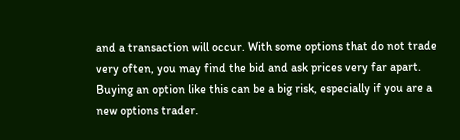and a transaction will occur. With some options that do not trade very often, you may find the bid and ask prices very far apart. Buying an option like this can be a big risk, especially if you are a new options trader.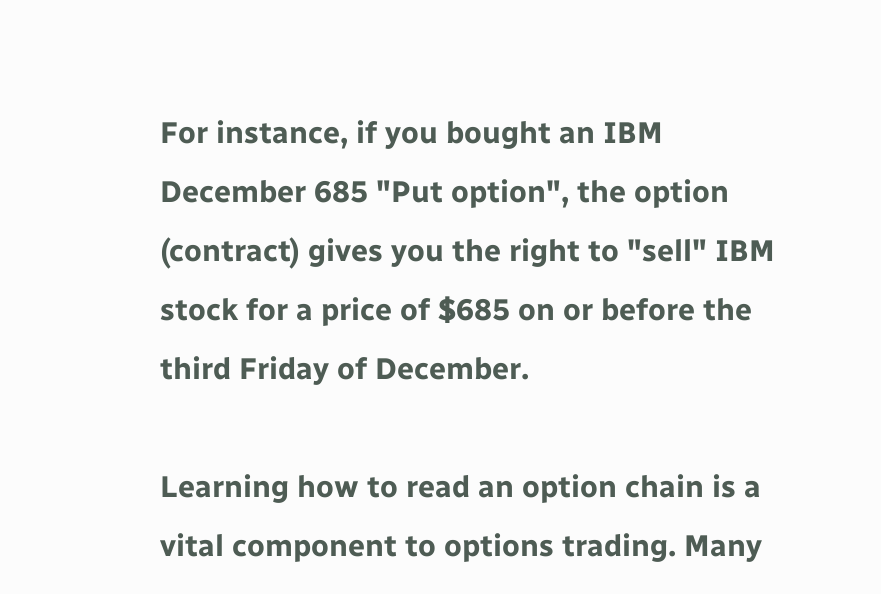For instance, if you bought an IBM December 685 "Put option", the option (contract) gives you the right to "sell" IBM stock for a price of $685 on or before the third Friday of December.

Learning how to read an option chain is a vital component to options trading. Many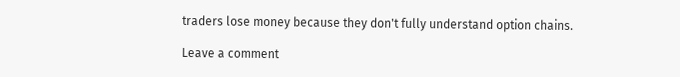traders lose money because they don't fully understand option chains.

Leave a comment